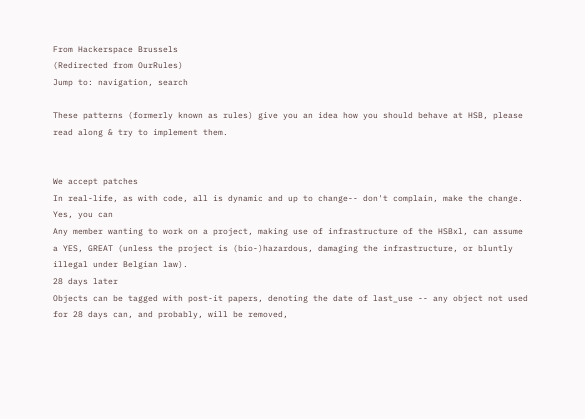From Hackerspace Brussels
(Redirected from OurRules)
Jump to: navigation, search

These patterns (formerly known as rules) give you an idea how you should behave at HSB, please read along & try to implement them.


We accept patches
In real-life, as with code, all is dynamic and up to change-- don't complain, make the change.
Yes, you can
Any member wanting to work on a project, making use of infrastructure of the HSBxl, can assume a YES, GREAT (unless the project is (bio-)hazardous, damaging the infrastructure, or bluntly illegal under Belgian law).
28 days later
Objects can be tagged with post-it papers, denoting the date of last_use -- any object not used for 28 days can, and probably, will be removed,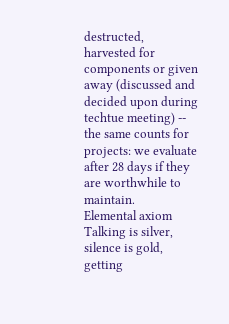destructed, harvested for components or given away (discussed and decided upon during techtue meeting) -- the same counts for projects: we evaluate after 28 days if they are worthwhile to maintain.
Elemental axiom
Talking is silver, silence is gold, getting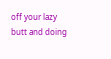off your lazy butt and doing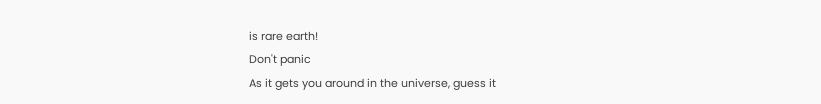is rare earth!
Don't panic
As it gets you around in the universe, guess it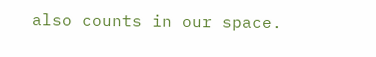also counts in our space.